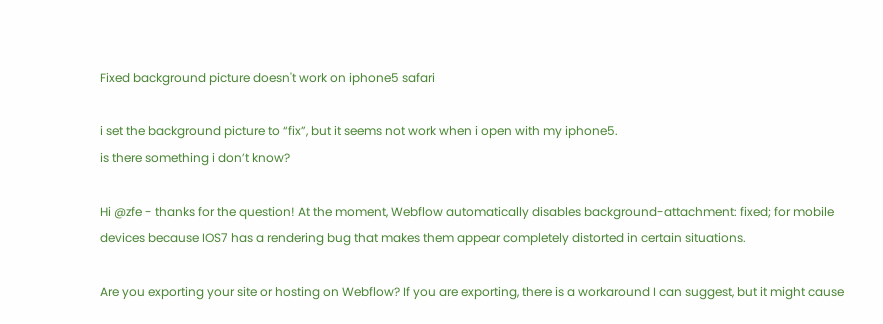Fixed background picture doesn't work on iphone5 safari

i set the background picture to “fix”, but it seems not work when i open with my iphone5.
is there something i don’t know?

Hi @zfe - thanks for the question! At the moment, Webflow automatically disables background-attachment: fixed; for mobile devices because IOS7 has a rendering bug that makes them appear completely distorted in certain situations.

Are you exporting your site or hosting on Webflow? If you are exporting, there is a workaround I can suggest, but it might cause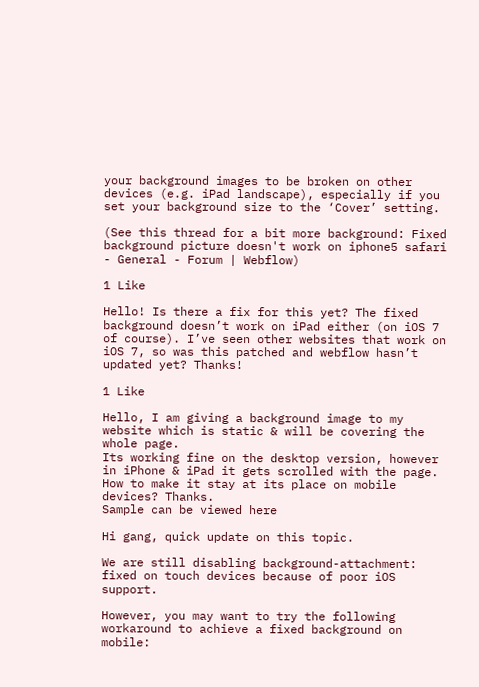your background images to be broken on other devices (e.g. iPad landscape), especially if you set your background size to the ‘Cover’ setting.

(See this thread for a bit more background: Fixed background picture doesn't work on iphone5 safari - General - Forum | Webflow)

1 Like

Hello! Is there a fix for this yet? The fixed background doesn’t work on iPad either (on iOS 7 of course). I’ve seen other websites that work on iOS 7, so was this patched and webflow hasn’t updated yet? Thanks!

1 Like

Hello, I am giving a background image to my website which is static & will be covering the whole page.
Its working fine on the desktop version, however in iPhone & iPad it gets scrolled with the page. How to make it stay at its place on mobile devices? Thanks.
Sample can be viewed here

Hi gang, quick update on this topic.

We are still disabling background-attachment: fixed on touch devices because of poor iOS support.

However, you may want to try the following workaround to achieve a fixed background on mobile: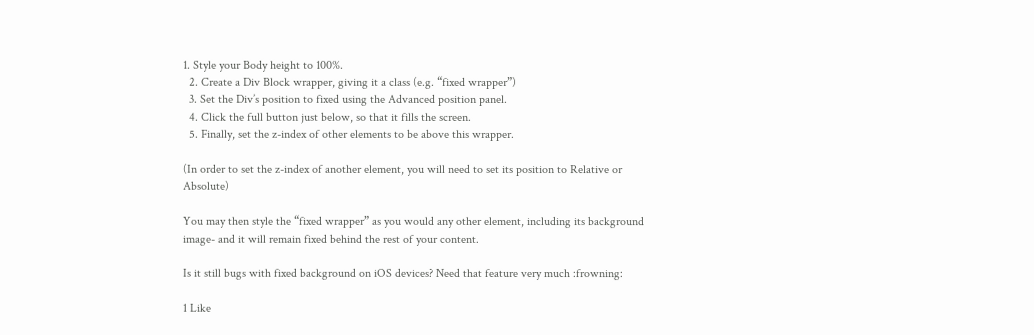1. Style your Body height to 100%.
  2. Create a Div Block wrapper, giving it a class (e.g. “fixed wrapper”)
  3. Set the Div’s position to fixed using the Advanced position panel.
  4. Click the full button just below, so that it fills the screen.
  5. Finally, set the z-index of other elements to be above this wrapper.

(In order to set the z-index of another element, you will need to set its position to Relative or Absolute)

You may then style the “fixed wrapper” as you would any other element, including its background image- and it will remain fixed behind the rest of your content.

Is it still bugs with fixed background on iOS devices? Need that feature very much :frowning:

1 Like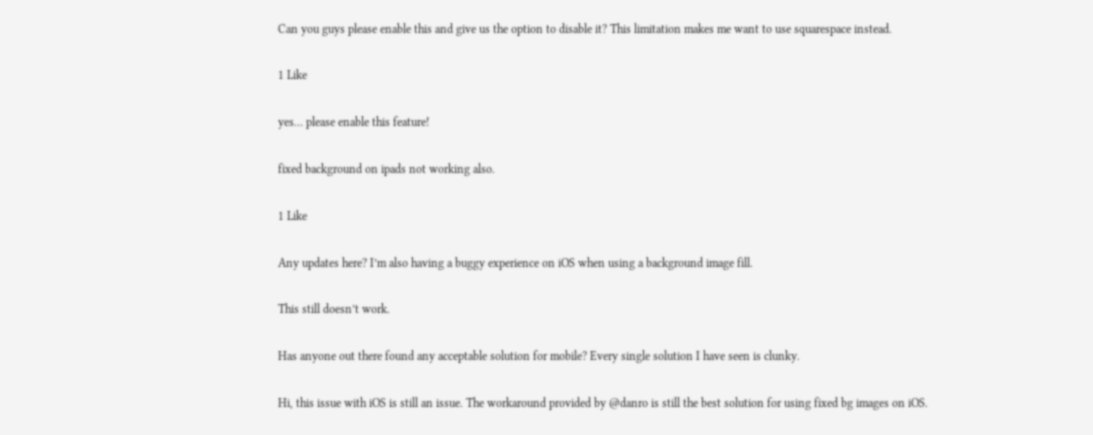Can you guys please enable this and give us the option to disable it? This limitation makes me want to use squarespace instead.

1 Like

yes… please enable this feature!

fixed background on ipads not working also.

1 Like

Any updates here? I’m also having a buggy experience on iOS when using a background image fill.

This still doesn’t work.

Has anyone out there found any acceptable solution for mobile? Every single solution I have seen is clunky.

Hi, this issue with iOS is still an issue. The workaround provided by @danro is still the best solution for using fixed bg images on iOS.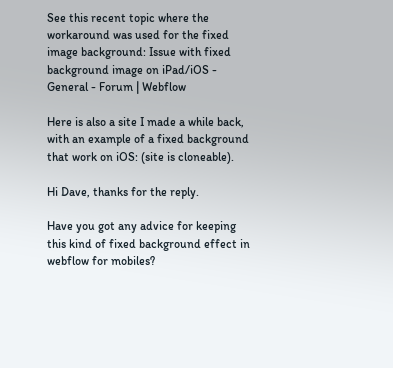See this recent topic where the workaround was used for the fixed image background: Issue with fixed background image on iPad/iOS - General - Forum | Webflow

Here is also a site I made a while back, with an example of a fixed background that work on iOS: (site is cloneable).

Hi Dave, thanks for the reply.

Have you got any advice for keeping this kind of fixed background effect in webflow for mobiles?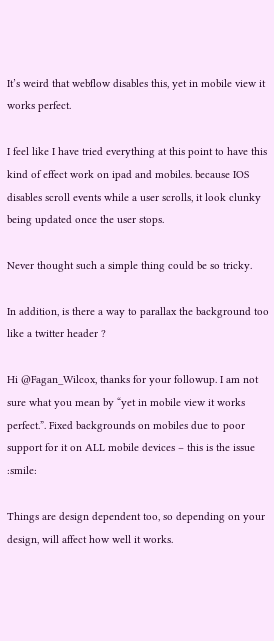It’s weird that webflow disables this, yet in mobile view it works perfect.

I feel like I have tried everything at this point to have this kind of effect work on ipad and mobiles. because IOS disables scroll events while a user scrolls, it look clunky being updated once the user stops.

Never thought such a simple thing could be so tricky.

In addition, is there a way to parallax the background too like a twitter header ?

Hi @Fagan_Wilcox, thanks for your followup. I am not sure what you mean by “yet in mobile view it works perfect.”. Fixed backgrounds on mobiles due to poor support for it on ALL mobile devices – this is the issue :smile:

Things are design dependent too, so depending on your design, will affect how well it works.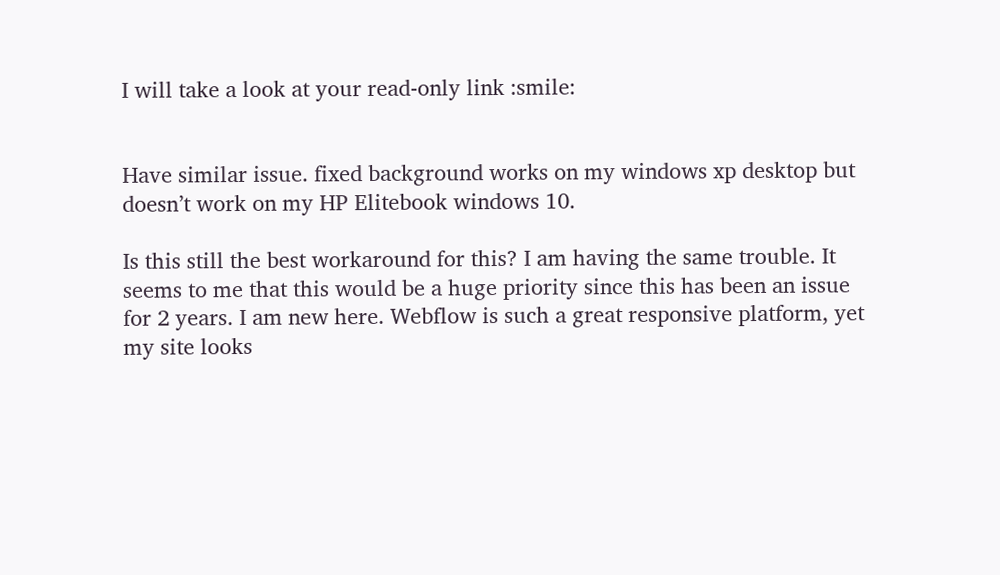I will take a look at your read-only link :smile:


Have similar issue. fixed background works on my windows xp desktop but doesn’t work on my HP Elitebook windows 10.

Is this still the best workaround for this? I am having the same trouble. It seems to me that this would be a huge priority since this has been an issue for 2 years. I am new here. Webflow is such a great responsive platform, yet my site looks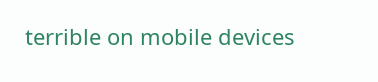terrible on mobile devices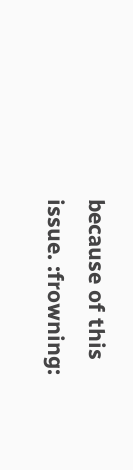because of this issue. :frowning: